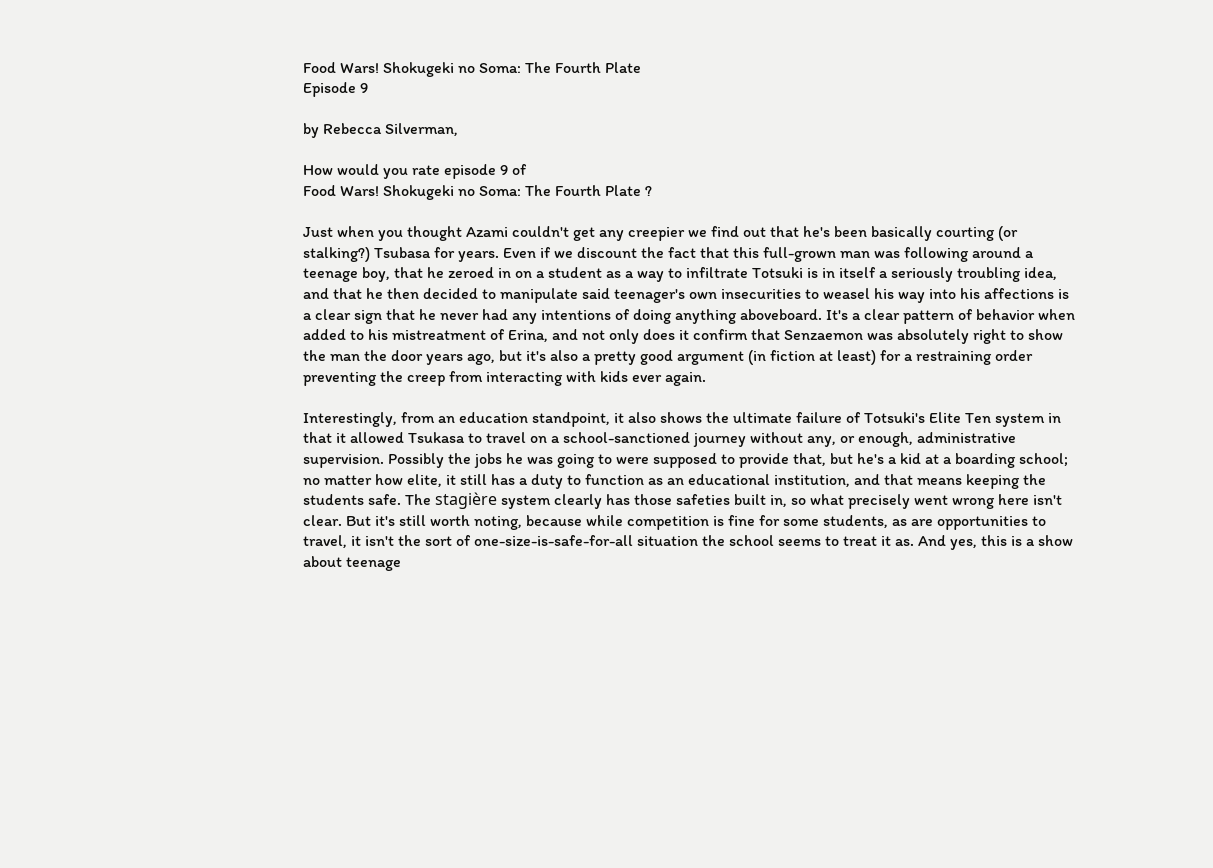Food Wars! Shokugeki no Soma: The Fourth Plate
Episode 9

by Rebecca Silverman,

How would you rate episode 9 of
Food Wars! Shokugeki no Soma: The Fourth Plate ?

Just when you thought Azami couldn't get any creepier we find out that he's been basically courting (or stalking?) Tsubasa for years. Even if we discount the fact that this full-grown man was following around a teenage boy, that he zeroed in on a student as a way to infiltrate Totsuki is in itself a seriously troubling idea, and that he then decided to manipulate said teenager's own insecurities to weasel his way into his affections is a clear sign that he never had any intentions of doing anything aboveboard. It's a clear pattern of behavior when added to his mistreatment of Erina, and not only does it confirm that Senzaemon was absolutely right to show the man the door years ago, but it's also a pretty good argument (in fiction at least) for a restraining order preventing the creep from interacting with kids ever again.

Interestingly, from an education standpoint, it also shows the ultimate failure of Totsuki's Elite Ten system in that it allowed Tsukasa to travel on a school-sanctioned journey without any, or enough, administrative supervision. Possibly the jobs he was going to were supposed to provide that, but he's a kid at a boarding school; no matter how elite, it still has a duty to function as an educational institution, and that means keeping the students safe. The stagière system clearly has those safeties built in, so what precisely went wrong here isn't clear. But it's still worth noting, because while competition is fine for some students, as are opportunities to travel, it isn't the sort of one-size-is-safe-for-all situation the school seems to treat it as. And yes, this is a show about teenage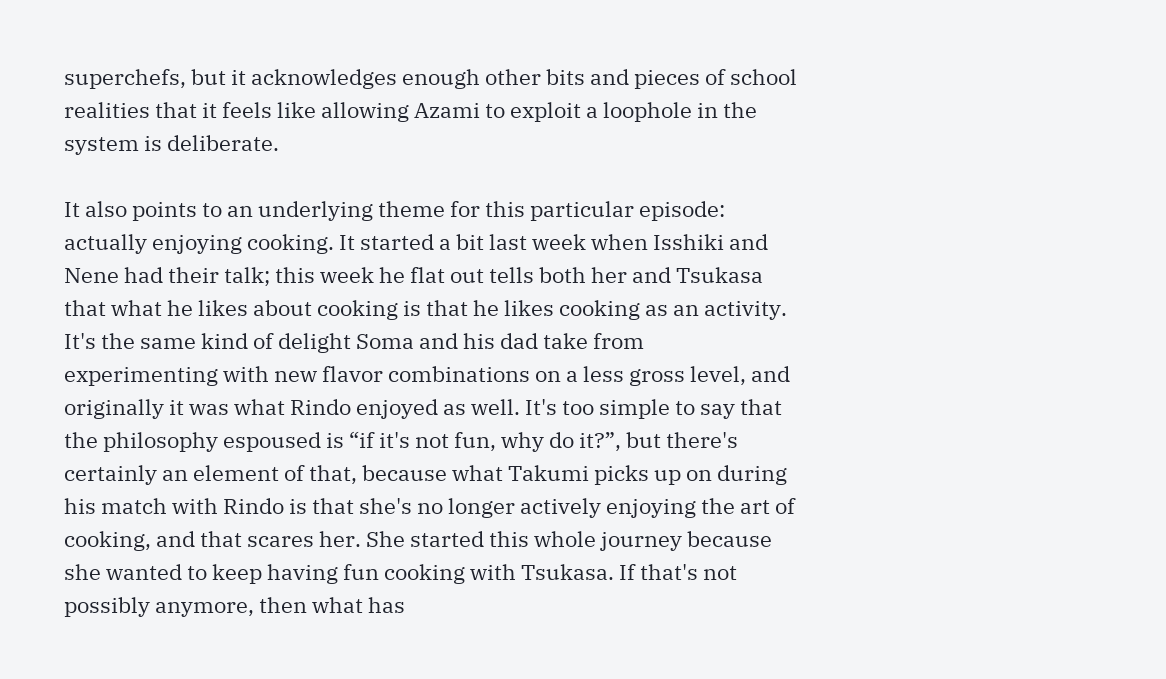superchefs, but it acknowledges enough other bits and pieces of school realities that it feels like allowing Azami to exploit a loophole in the system is deliberate.

It also points to an underlying theme for this particular episode: actually enjoying cooking. It started a bit last week when Isshiki and Nene had their talk; this week he flat out tells both her and Tsukasa that what he likes about cooking is that he likes cooking as an activity. It's the same kind of delight Soma and his dad take from experimenting with new flavor combinations on a less gross level, and originally it was what Rindo enjoyed as well. It's too simple to say that the philosophy espoused is “if it's not fun, why do it?”, but there's certainly an element of that, because what Takumi picks up on during his match with Rindo is that she's no longer actively enjoying the art of cooking, and that scares her. She started this whole journey because she wanted to keep having fun cooking with Tsukasa. If that's not possibly anymore, then what has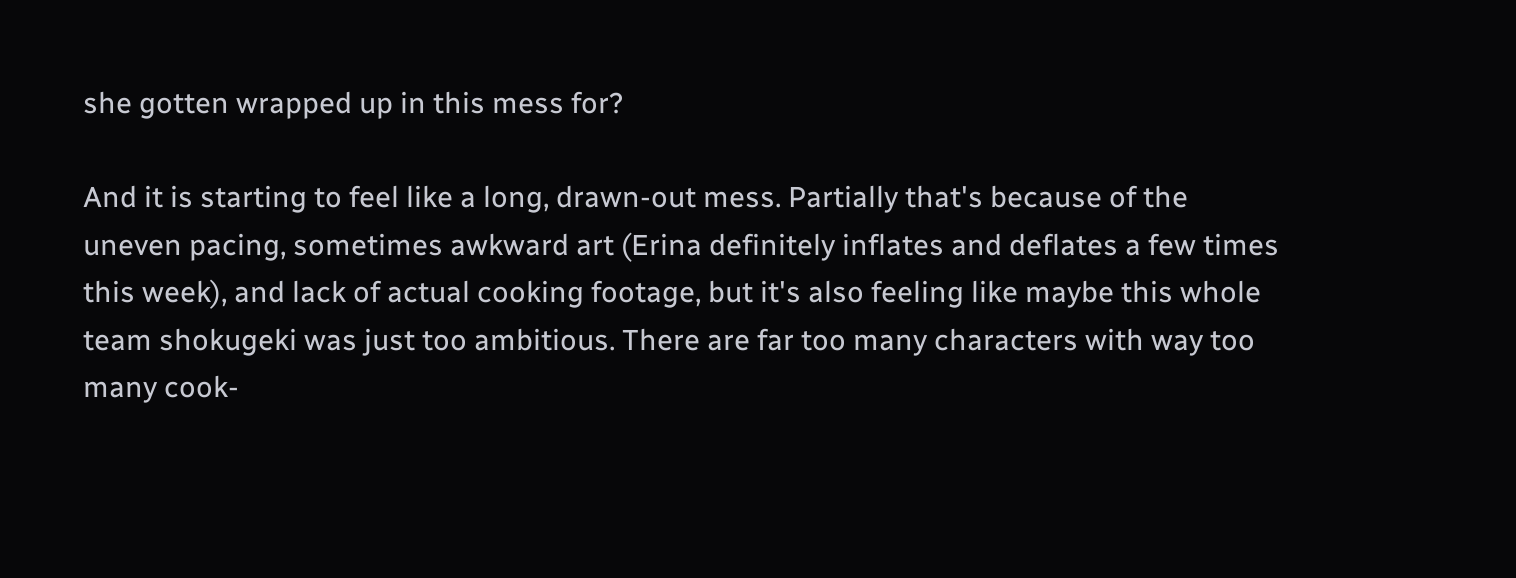she gotten wrapped up in this mess for?

And it is starting to feel like a long, drawn-out mess. Partially that's because of the uneven pacing, sometimes awkward art (Erina definitely inflates and deflates a few times this week), and lack of actual cooking footage, but it's also feeling like maybe this whole team shokugeki was just too ambitious. There are far too many characters with way too many cook-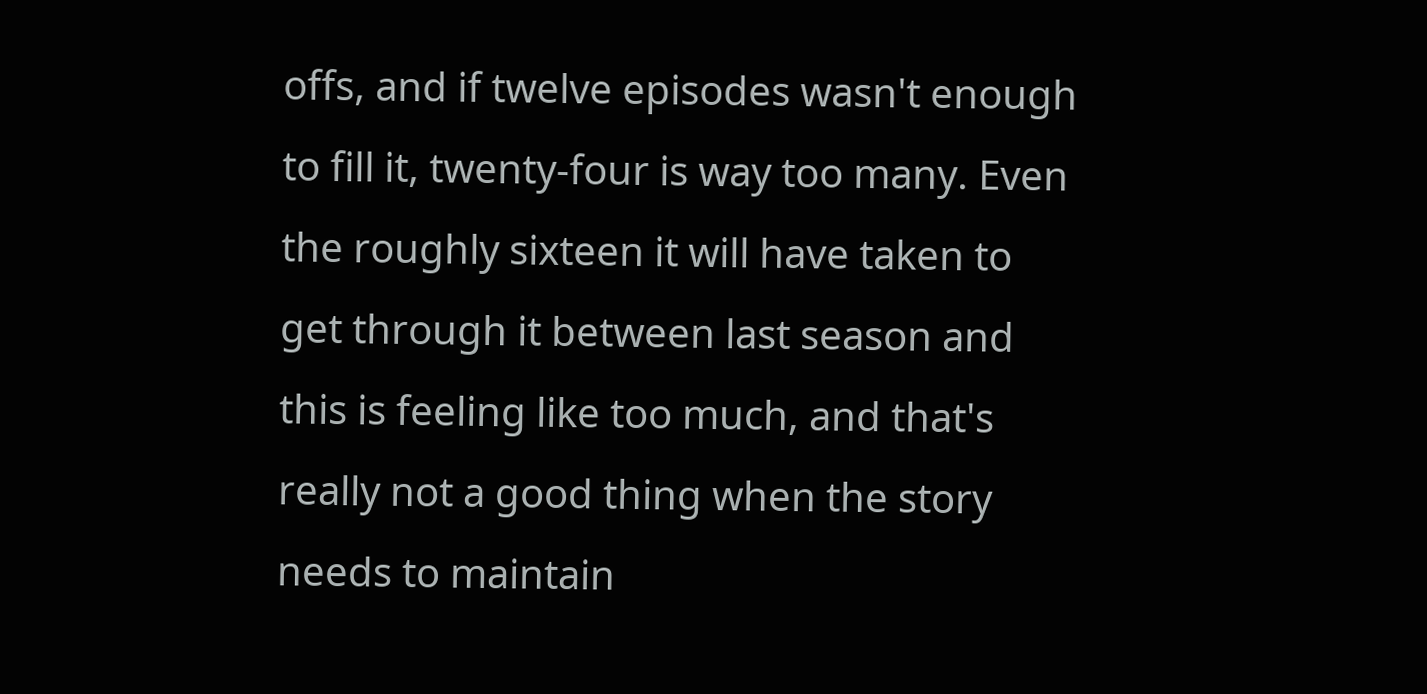offs, and if twelve episodes wasn't enough to fill it, twenty-four is way too many. Even the roughly sixteen it will have taken to get through it between last season and this is feeling like too much, and that's really not a good thing when the story needs to maintain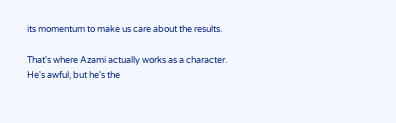its momentum to make us care about the results.

That's where Azami actually works as a character. He's awful, but he's the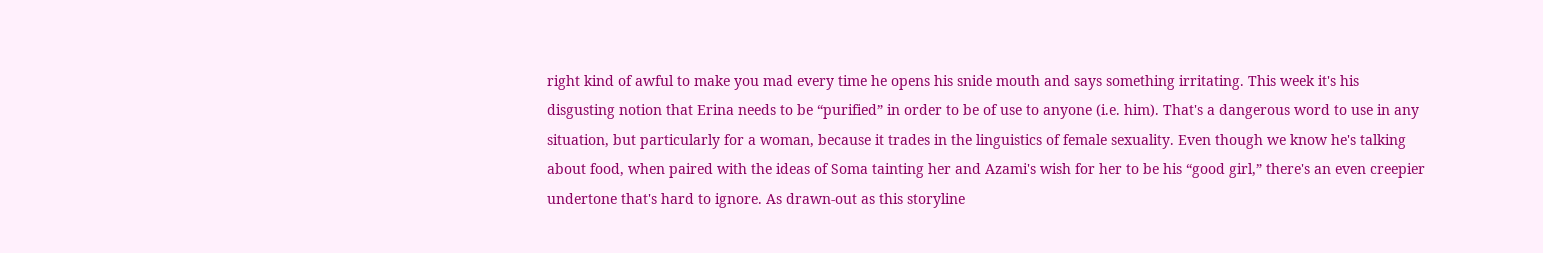right kind of awful to make you mad every time he opens his snide mouth and says something irritating. This week it's his disgusting notion that Erina needs to be “purified” in order to be of use to anyone (i.e. him). That's a dangerous word to use in any situation, but particularly for a woman, because it trades in the linguistics of female sexuality. Even though we know he's talking about food, when paired with the ideas of Soma tainting her and Azami's wish for her to be his “good girl,” there's an even creepier undertone that's hard to ignore. As drawn-out as this storyline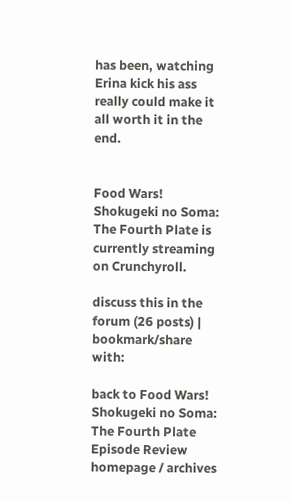has been, watching Erina kick his ass really could make it all worth it in the end.


Food Wars! Shokugeki no Soma: The Fourth Plate is currently streaming on Crunchyroll.

discuss this in the forum (26 posts) |
bookmark/share with:

back to Food Wars! Shokugeki no Soma: The Fourth Plate
Episode Review homepage / archives